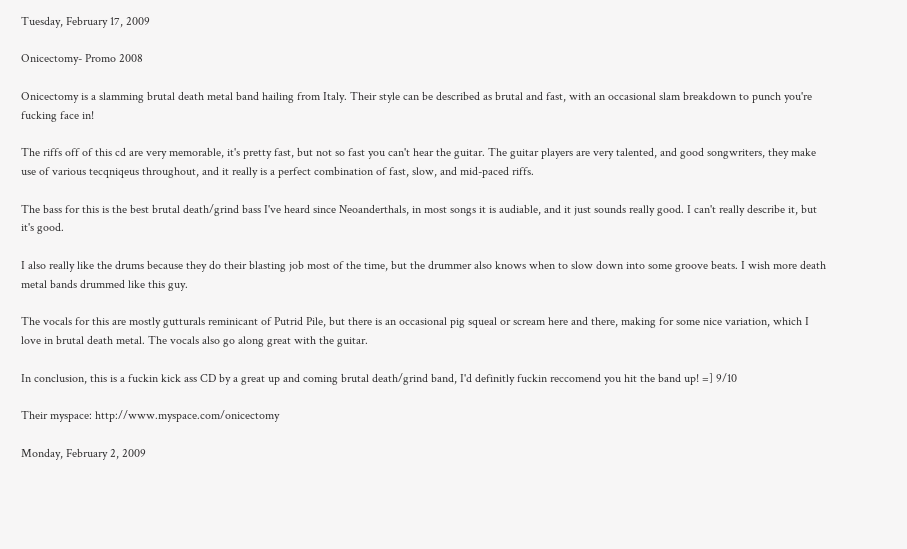Tuesday, February 17, 2009

Onicectomy- Promo 2008

Onicectomy is a slamming brutal death metal band hailing from Italy. Their style can be described as brutal and fast, with an occasional slam breakdown to punch you're fucking face in!

The riffs off of this cd are very memorable, it's pretty fast, but not so fast you can't hear the guitar. The guitar players are very talented, and good songwriters, they make use of various tecqniqeus throughout, and it really is a perfect combination of fast, slow, and mid-paced riffs.

The bass for this is the best brutal death/grind bass I've heard since Neoanderthals, in most songs it is audiable, and it just sounds really good. I can't really describe it, but it's good.

I also really like the drums because they do their blasting job most of the time, but the drummer also knows when to slow down into some groove beats. I wish more death metal bands drummed like this guy.

The vocals for this are mostly gutturals reminicant of Putrid Pile, but there is an occasional pig squeal or scream here and there, making for some nice variation, which I love in brutal death metal. The vocals also go along great with the guitar.

In conclusion, this is a fuckin kick ass CD by a great up and coming brutal death/grind band, I'd definitly fuckin reccomend you hit the band up! =] 9/10

Their myspace: http://www.myspace.com/onicectomy

Monday, February 2, 2009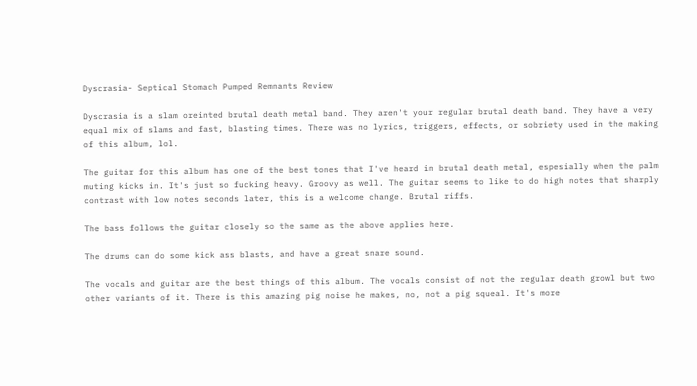Dyscrasia- Septical Stomach Pumped Remnants Review

Dyscrasia is a slam oreinted brutal death metal band. They aren't your regular brutal death band. They have a very equal mix of slams and fast, blasting times. There was no lyrics, triggers, effects, or sobriety used in the making of this album, lol.

The guitar for this album has one of the best tones that I've heard in brutal death metal, espesially when the palm muting kicks in. It's just so fucking heavy. Groovy as well. The guitar seems to like to do high notes that sharply contrast with low notes seconds later, this is a welcome change. Brutal riffs.

The bass follows the guitar closely so the same as the above applies here.

The drums can do some kick ass blasts, and have a great snare sound.

The vocals and guitar are the best things of this album. The vocals consist of not the regular death growl but two other variants of it. There is this amazing pig noise he makes, no, not a pig squeal. It's more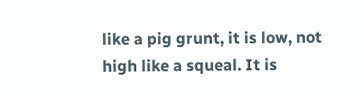like a pig grunt, it is low, not high like a squeal. It is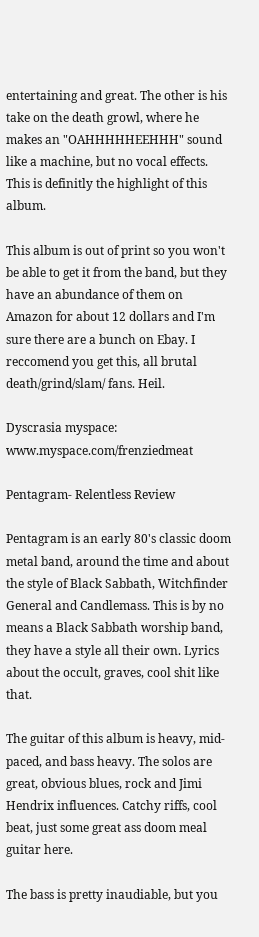entertaining and great. The other is his take on the death growl, where he makes an "OAHHHHHEEHHH" sound like a machine, but no vocal effects. This is definitly the highlight of this album.

This album is out of print so you won't be able to get it from the band, but they have an abundance of them on Amazon for about 12 dollars and I'm sure there are a bunch on Ebay. I reccomend you get this, all brutal death/grind/slam/ fans. Heil.

Dyscrasia myspace: www.myspace.com/frenziedmeat

Pentagram- Relentless Review

Pentagram is an early 80's classic doom metal band, around the time and about the style of Black Sabbath, Witchfinder General and Candlemass. This is by no means a Black Sabbath worship band, they have a style all their own. Lyrics about the occult, graves, cool shit like that.

The guitar of this album is heavy, mid-paced, and bass heavy. The solos are great, obvious blues, rock and Jimi Hendrix influences. Catchy riffs, cool beat, just some great ass doom meal guitar here.

The bass is pretty inaudiable, but you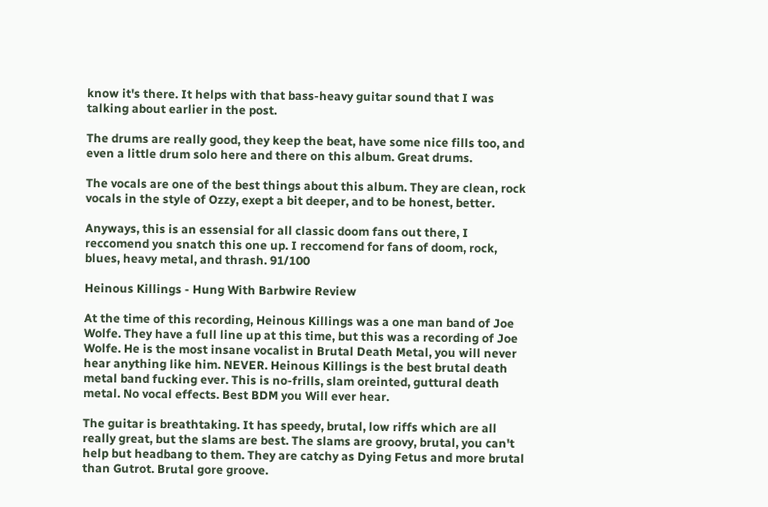know it's there. It helps with that bass-heavy guitar sound that I was talking about earlier in the post.

The drums are really good, they keep the beat, have some nice fills too, and even a little drum solo here and there on this album. Great drums.

The vocals are one of the best things about this album. They are clean, rock vocals in the style of Ozzy, exept a bit deeper, and to be honest, better.

Anyways, this is an essensial for all classic doom fans out there, I reccomend you snatch this one up. I reccomend for fans of doom, rock, blues, heavy metal, and thrash. 91/100

Heinous Killings - Hung With Barbwire Review

At the time of this recording, Heinous Killings was a one man band of Joe Wolfe. They have a full line up at this time, but this was a recording of Joe Wolfe. He is the most insane vocalist in Brutal Death Metal, you will never hear anything like him. NEVER. Heinous Killings is the best brutal death metal band fucking ever. This is no-frills, slam oreinted, guttural death metal. No vocal effects. Best BDM you Will ever hear.

The guitar is breathtaking. It has speedy, brutal, low riffs which are all really great, but the slams are best. The slams are groovy, brutal, you can't help but headbang to them. They are catchy as Dying Fetus and more brutal than Gutrot. Brutal gore groove.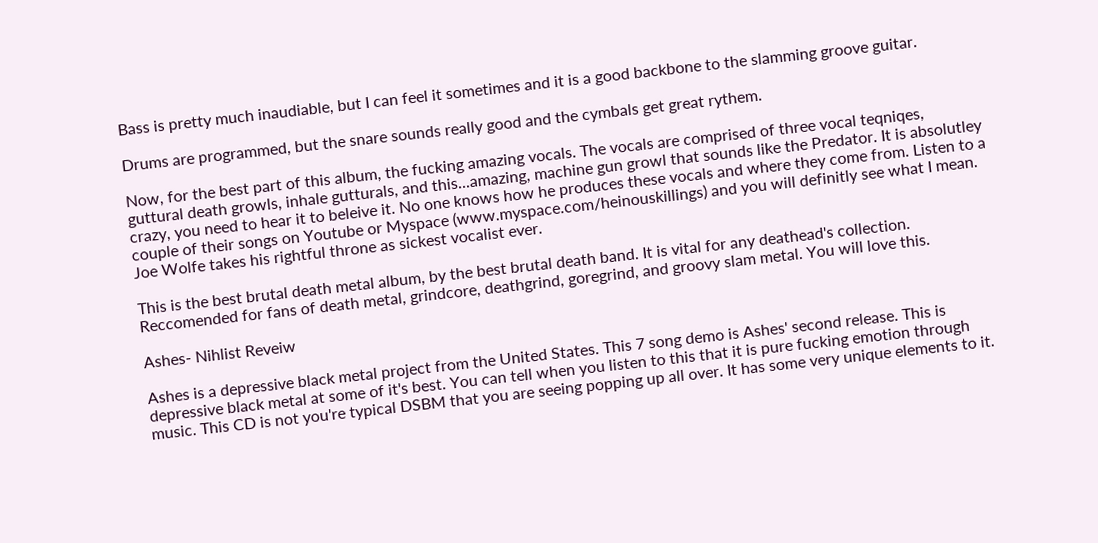Bass is pretty much inaudiable, but I can feel it sometimes and it is a good backbone to the slamming groove guitar.

Drums are programmed, but the snare sounds really good and the cymbals get great rythem.

Now, for the best part of this album, the fucking amazing vocals. The vocals are comprised of three vocal teqniqes, guttural death growls, inhale gutturals, and this...amazing, machine gun growl that sounds like the Predator. It is absolutley crazy, you need to hear it to beleive it. No one knows how he produces these vocals and where they come from. Listen to a couple of their songs on Youtube or Myspace (www.myspace.com/heinouskillings) and you will definitly see what I mean. Joe Wolfe takes his rightful throne as sickest vocalist ever.

This is the best brutal death metal album, by the best brutal death band. It is vital for any deathead's collection. Reccomended for fans of death metal, grindcore, deathgrind, goregrind, and groovy slam metal. You will love this.

Ashes- Nihlist Reveiw

Ashes is a depressive black metal project from the United States. This 7 song demo is Ashes' second release. This is depressive black metal at some of it's best. You can tell when you listen to this that it is pure fucking emotion through music. This CD is not you're typical DSBM that you are seeing popping up all over. It has some very unique elements to it.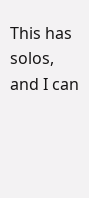This has solos, and I can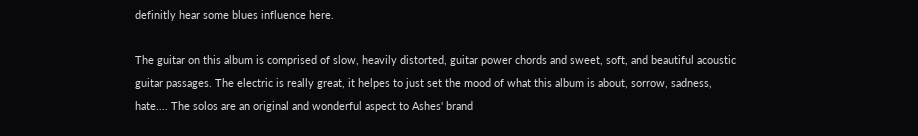definitly hear some blues influence here.

The guitar on this album is comprised of slow, heavily distorted, guitar power chords and sweet, soft, and beautiful acoustic guitar passages. The electric is really great, it helpes to just set the mood of what this album is about, sorrow, sadness, hate.... The solos are an original and wonderful aspect to Ashes' brand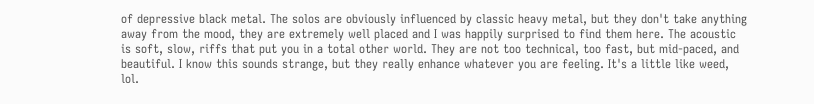of depressive black metal. The solos are obviously influenced by classic heavy metal, but they don't take anything away from the mood, they are extremely well placed and I was happily surprised to find them here. The acoustic is soft, slow, riffs that put you in a total other world. They are not too technical, too fast, but mid-paced, and beautiful. I know this sounds strange, but they really enhance whatever you are feeling. It's a little like weed, lol.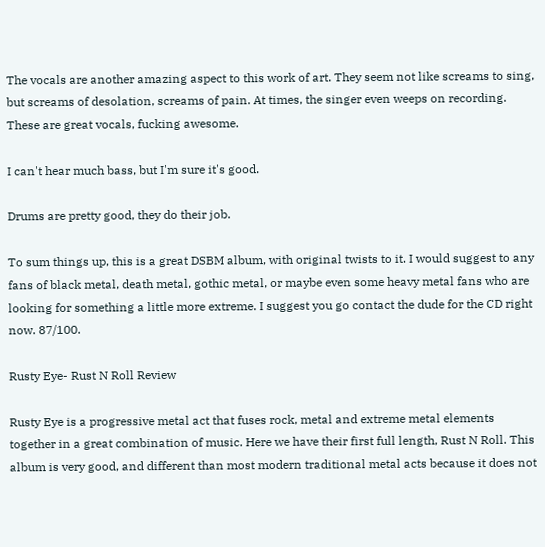The vocals are another amazing aspect to this work of art. They seem not like screams to sing, but screams of desolation, screams of pain. At times, the singer even weeps on recording. These are great vocals, fucking awesome.

I can't hear much bass, but I'm sure it's good.

Drums are pretty good, they do their job.

To sum things up, this is a great DSBM album, with original twists to it. I would suggest to any fans of black metal, death metal, gothic metal, or maybe even some heavy metal fans who are looking for something a little more extreme. I suggest you go contact the dude for the CD right now. 87/100.

Rusty Eye- Rust N Roll Review

Rusty Eye is a progressive metal act that fuses rock, metal and extreme metal elements together in a great combination of music. Here we have their first full length, Rust N Roll. This album is very good, and different than most modern traditional metal acts because it does not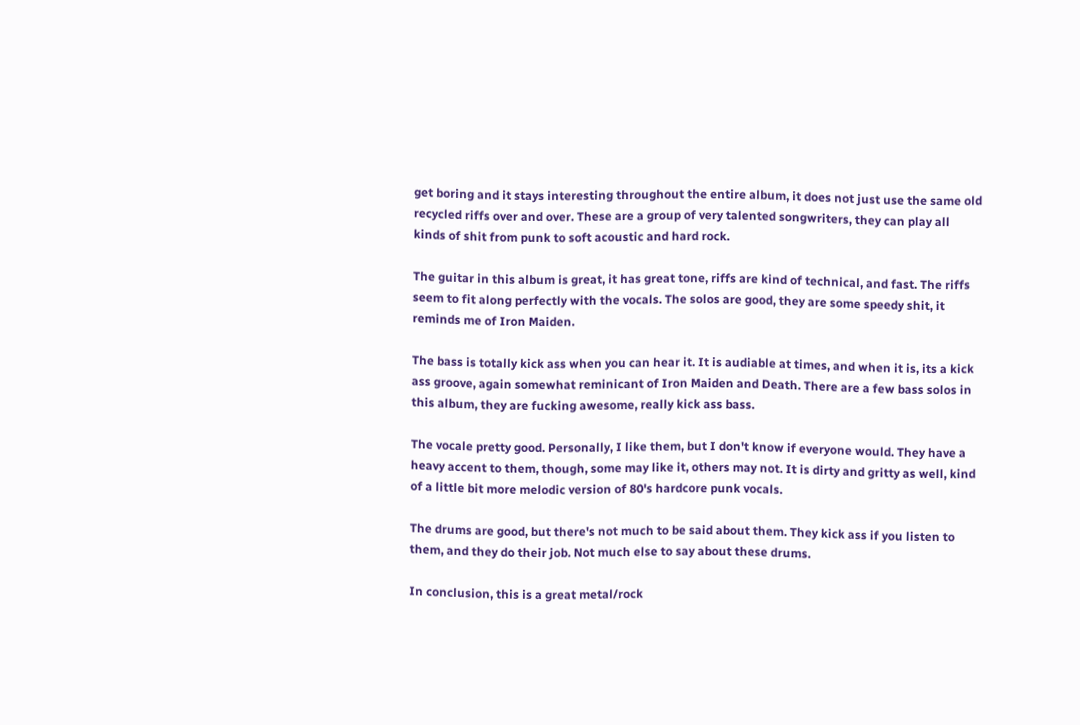get boring and it stays interesting throughout the entire album, it does not just use the same old recycled riffs over and over. These are a group of very talented songwriters, they can play all kinds of shit from punk to soft acoustic and hard rock.

The guitar in this album is great, it has great tone, riffs are kind of technical, and fast. The riffs seem to fit along perfectly with the vocals. The solos are good, they are some speedy shit, it reminds me of Iron Maiden.

The bass is totally kick ass when you can hear it. It is audiable at times, and when it is, its a kick ass groove, again somewhat reminicant of Iron Maiden and Death. There are a few bass solos in this album, they are fucking awesome, really kick ass bass.

The vocale pretty good. Personally, I like them, but I don't know if everyone would. They have a heavy accent to them, though, some may like it, others may not. It is dirty and gritty as well, kind of a little bit more melodic version of 80's hardcore punk vocals.

The drums are good, but there's not much to be said about them. They kick ass if you listen to them, and they do their job. Not much else to say about these drums.

In conclusion, this is a great metal/rock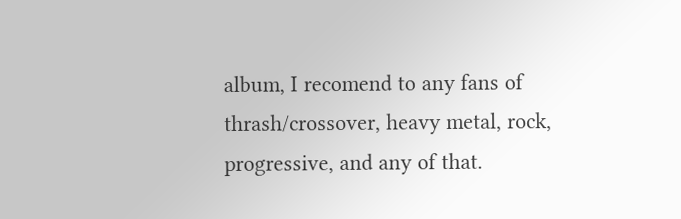album, I recomend to any fans of thrash/crossover, heavy metal, rock, progressive, and any of that.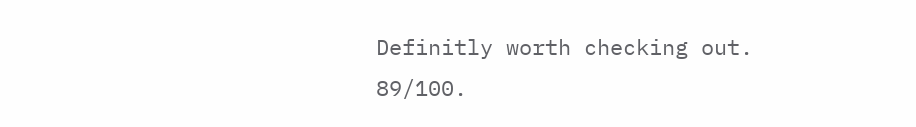Definitly worth checking out. 89/100.